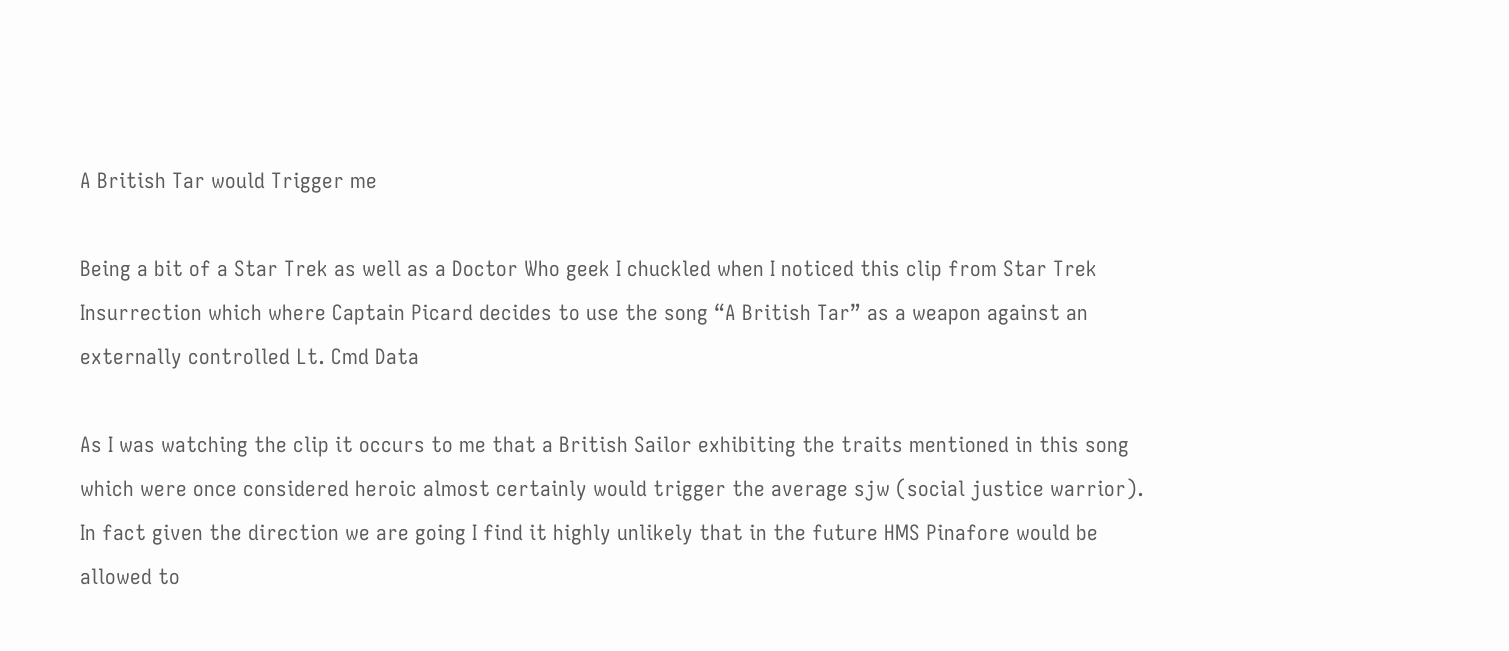A British Tar would Trigger me

Being a bit of a Star Trek as well as a Doctor Who geek I chuckled when I noticed this clip from Star Trek Insurrection which where Captain Picard decides to use the song “A British Tar” as a weapon against an externally controlled Lt. Cmd Data

As I was watching the clip it occurs to me that a British Sailor exhibiting the traits mentioned in this song which were once considered heroic almost certainly would trigger the average sjw (social justice warrior). In fact given the direction we are going I find it highly unlikely that in the future HMS Pinafore would be allowed to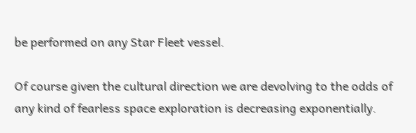be performed on any Star Fleet vessel.

Of course given the cultural direction we are devolving to the odds of any kind of fearless space exploration is decreasing exponentially.